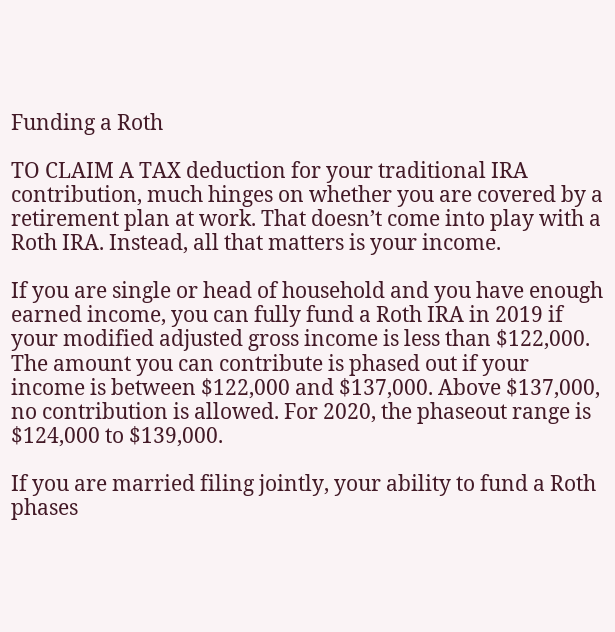Funding a Roth

TO CLAIM A TAX deduction for your traditional IRA contribution, much hinges on whether you are covered by a retirement plan at work. That doesn’t come into play with a Roth IRA. Instead, all that matters is your income.

If you are single or head of household and you have enough earned income, you can fully fund a Roth IRA in 2019 if your modified adjusted gross income is less than $122,000. The amount you can contribute is phased out if your income is between $122,000 and $137,000. Above $137,000, no contribution is allowed. For 2020, the phaseout range is $124,000 to $139,000.

If you are married filing jointly, your ability to fund a Roth phases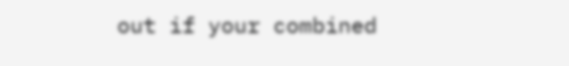out if your combined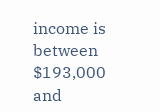income is between $193,000 and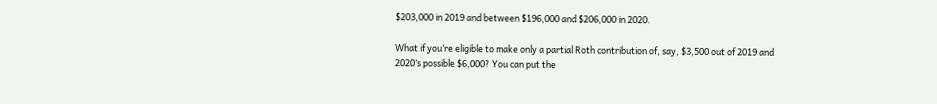$203,000 in 2019 and between $196,000 and $206,000 in 2020.

What if you’re eligible to make only a partial Roth contribution of, say, $3,500 out of 2019 and 2020’s possible $6,000? You can put the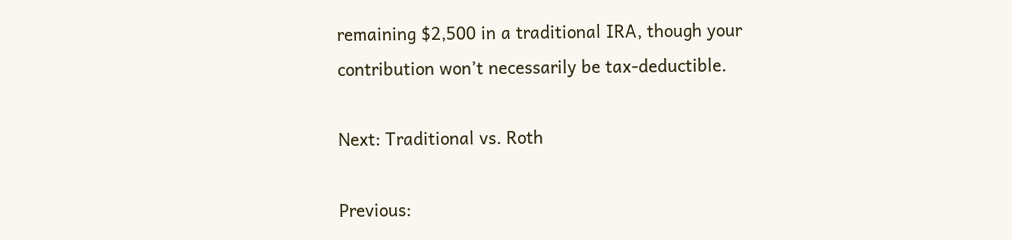remaining $2,500 in a traditional IRA, though your contribution won’t necessarily be tax-deductible.

Next: Traditional vs. Roth

Previous: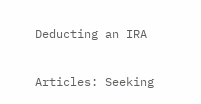Deducting an IRA

Articles: Seeking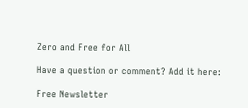Zero and Free for All

Have a question or comment? Add it here:

Free Newsletter